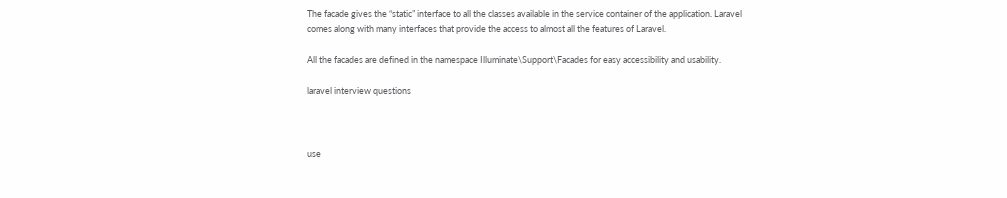The facade gives the “static” interface to all the classes available in the service container of the application. Laravel comes along with many interfaces that provide the access to almost all the features of Laravel.

All the facades are defined in the namespace Illuminate\Support\Facades for easy accessibility and usability.

laravel interview questions



use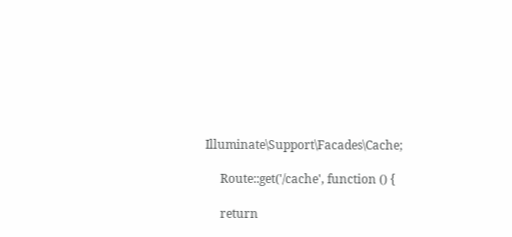Illuminate\Support\Facades\Cache;

     Route::get('/cache', function () {

     return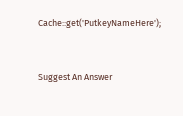Cache::get('PutkeyNameHere');


Suggest An Answer